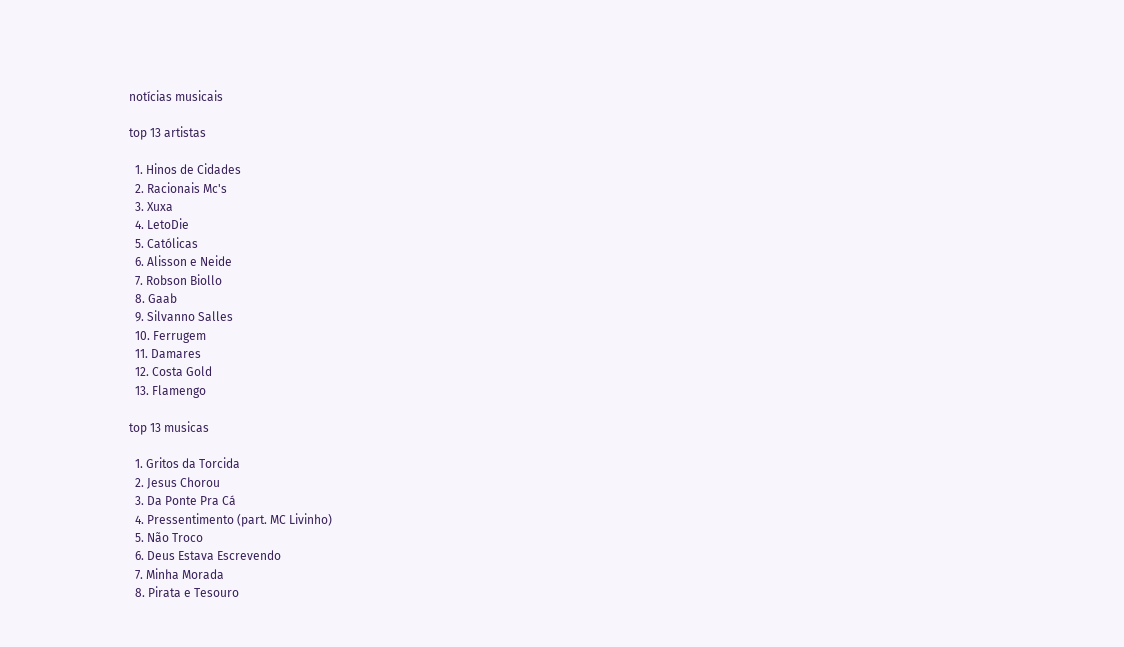notícias musicais

top 13 artistas

  1. Hinos de Cidades
  2. Racionais Mc's
  3. Xuxa
  4. LetoDie
  5. Católicas
  6. Alisson e Neide
  7. Robson Biollo
  8. Gaab
  9. Silvanno Salles
  10. Ferrugem
  11. Damares
  12. Costa Gold
  13. Flamengo

top 13 musicas

  1. Gritos da Torcida
  2. Jesus Chorou
  3. Da Ponte Pra Cá
  4. Pressentimento (part. MC Livinho)
  5. Não Troco
  6. Deus Estava Escrevendo
  7. Minha Morada
  8. Pirata e Tesouro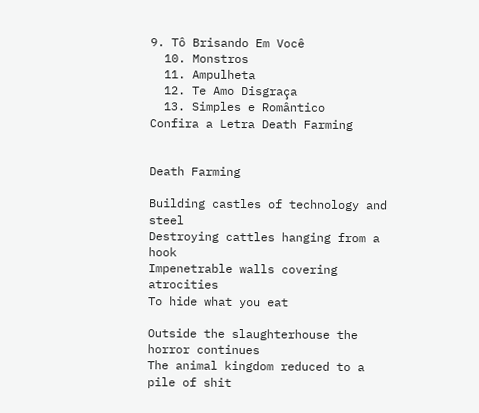9. Tô Brisando Em Você
  10. Monstros
  11. Ampulheta
  12. Te Amo Disgraça
  13. Simples e Romântico
Confira a Letra Death Farming


Death Farming

Building castles of technology and steel
Destroying cattles hanging from a hook
Impenetrable walls covering atrocities
To hide what you eat

Outside the slaughterhouse the horror continues
The animal kingdom reduced to a pile of shit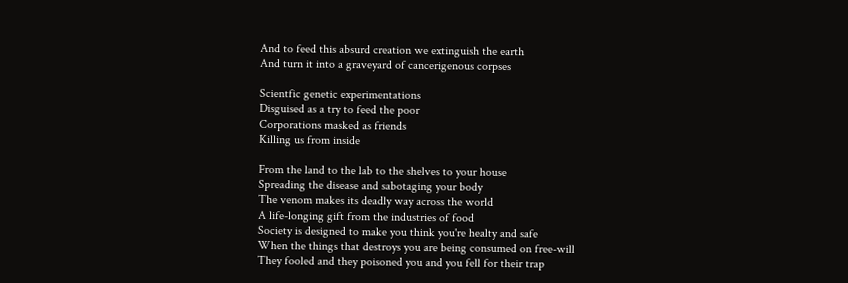And to feed this absurd creation we extinguish the earth
And turn it into a graveyard of cancerigenous corpses

Scientfic genetic experimentations
Disguised as a try to feed the poor
Corporations masked as friends
Killing us from inside

From the land to the lab to the shelves to your house
Spreading the disease and sabotaging your body
The venom makes its deadly way across the world
A life-longing gift from the industries of food
Society is designed to make you think you're healty and safe
When the things that destroys you are being consumed on free-will
They fooled and they poisoned you and you fell for their trap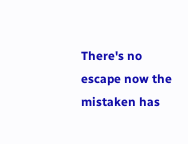There's no escape now the mistaken has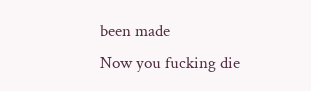been made
Now you fucking die